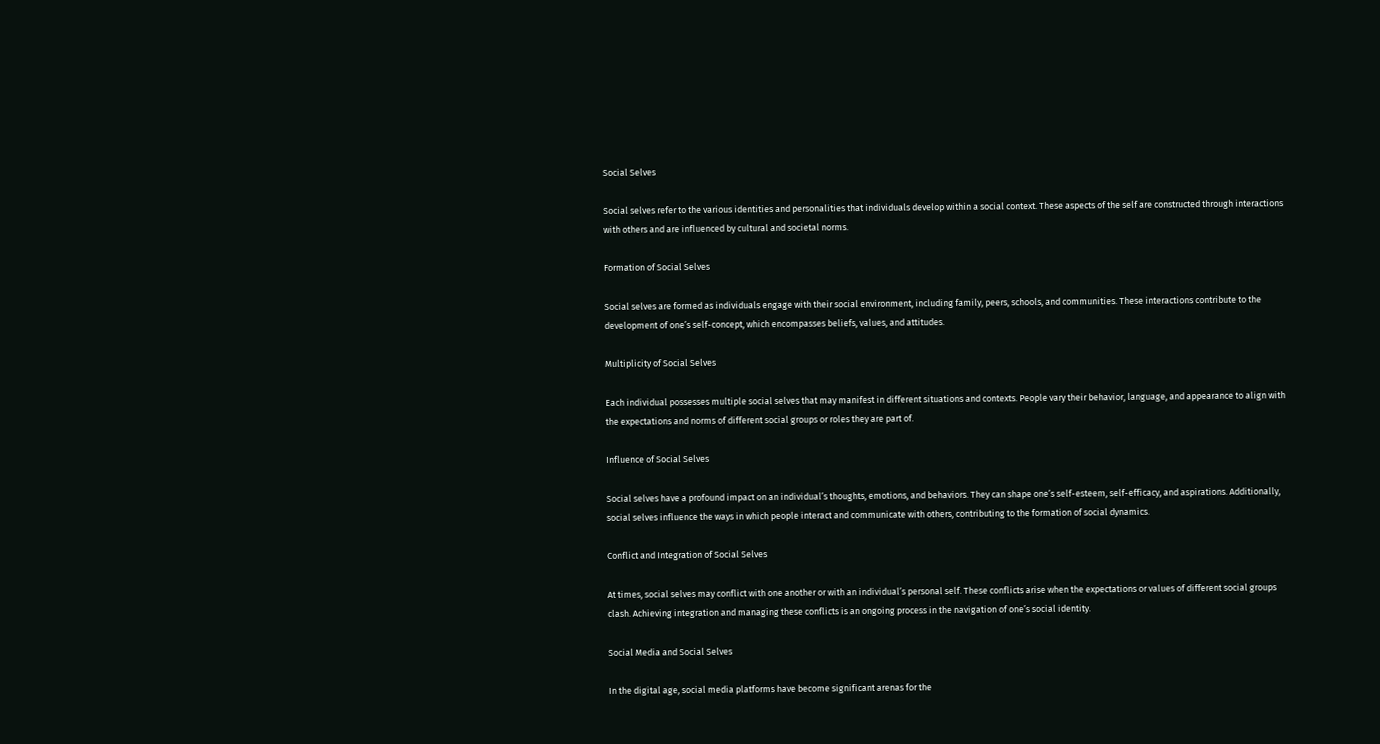Social Selves

Social selves refer to the various identities and personalities that individuals develop within a social context. These aspects of the self are constructed through interactions with others and are influenced by cultural and societal norms.

Formation of Social Selves

Social selves are formed as individuals engage with their social environment, including family, peers, schools, and communities. These interactions contribute to the development of one’s self-concept, which encompasses beliefs, values, and attitudes.

Multiplicity of Social Selves

Each individual possesses multiple social selves that may manifest in different situations and contexts. People vary their behavior, language, and appearance to align with the expectations and norms of different social groups or roles they are part of.

Influence of Social Selves

Social selves have a profound impact on an individual’s thoughts, emotions, and behaviors. They can shape one’s self-esteem, self-efficacy, and aspirations. Additionally, social selves influence the ways in which people interact and communicate with others, contributing to the formation of social dynamics.

Conflict and Integration of Social Selves

At times, social selves may conflict with one another or with an individual’s personal self. These conflicts arise when the expectations or values of different social groups clash. Achieving integration and managing these conflicts is an ongoing process in the navigation of one’s social identity.

Social Media and Social Selves

In the digital age, social media platforms have become significant arenas for the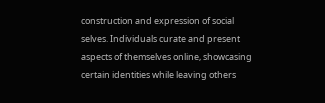construction and expression of social selves. Individuals curate and present aspects of themselves online, showcasing certain identities while leaving others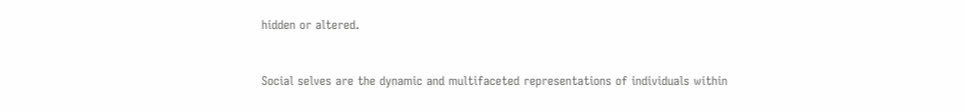hidden or altered.


Social selves are the dynamic and multifaceted representations of individuals within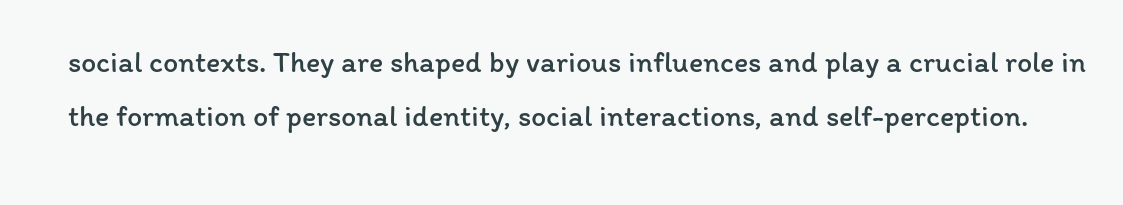social contexts. They are shaped by various influences and play a crucial role in the formation of personal identity, social interactions, and self-perception.